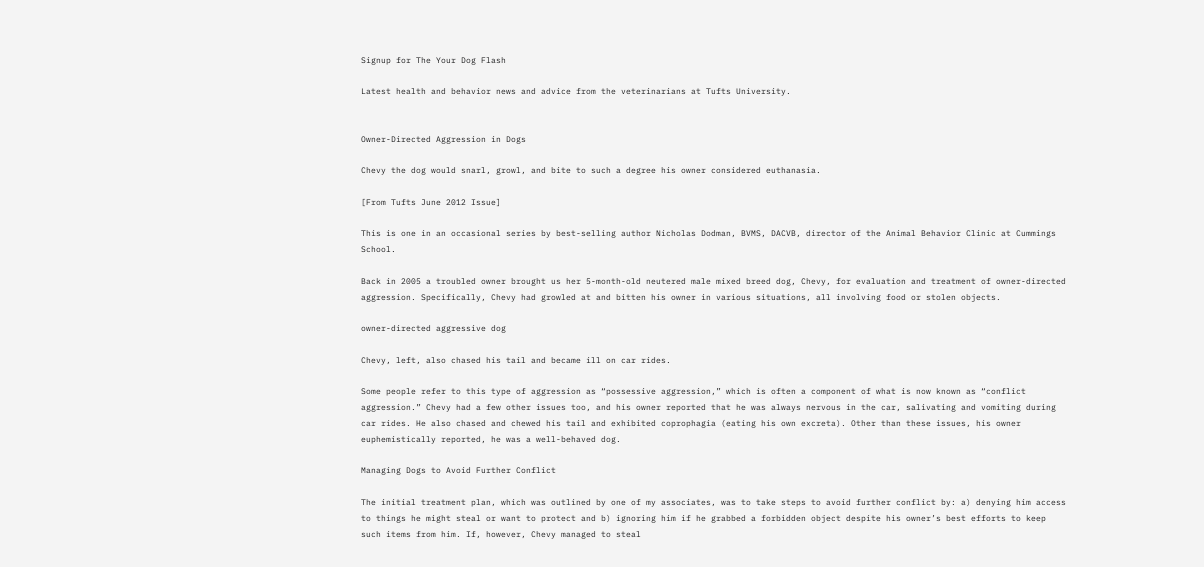Signup for The Your Dog Flash

Latest health and behavior news and advice from the veterinarians at Tufts University.


Owner-Directed Aggression in Dogs

Chevy the dog would snarl, growl, and bite to such a degree his owner considered euthanasia.

[From Tufts June 2012 Issue]

This is one in an occasional series by best-selling author Nicholas Dodman, BVMS, DACVB, director of the Animal Behavior Clinic at Cummings School.

Back in 2005 a troubled owner brought us her 5-month-old neutered male mixed breed dog, Chevy, for evaluation and treatment of owner-directed aggression. Specifically, Chevy had growled at and bitten his owner in various situations, all involving food or stolen objects.

owner-directed aggressive dog

Chevy, left, also chased his tail and became ill on car rides.

Some people refer to this type of aggression as “possessive aggression,” which is often a component of what is now known as “conflict aggression.” Chevy had a few other issues too, and his owner reported that he was always nervous in the car, salivating and vomiting during car rides. He also chased and chewed his tail and exhibited coprophagia (eating his own excreta). Other than these issues, his owner euphemistically reported, he was a well-behaved dog.

Managing Dogs to Avoid Further Conflict

The initial treatment plan, which was outlined by one of my associates, was to take steps to avoid further conflict by: a) denying him access to things he might steal or want to protect and b) ignoring him if he grabbed a forbidden object despite his owner’s best efforts to keep such items from him. If, however, Chevy managed to steal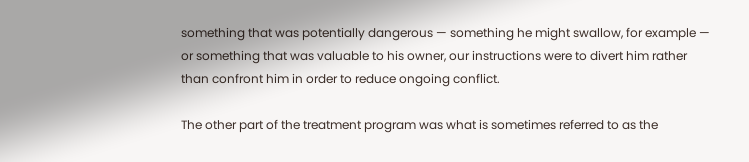something that was potentially dangerous — something he might swallow, for example — or something that was valuable to his owner, our instructions were to divert him rather than confront him in order to reduce ongoing conflict.

The other part of the treatment program was what is sometimes referred to as the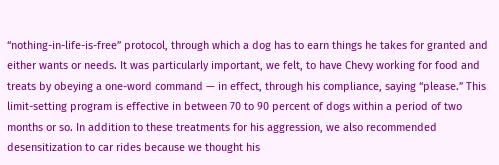“nothing-in-life-is-free” protocol, through which a dog has to earn things he takes for granted and either wants or needs. It was particularly important, we felt, to have Chevy working for food and treats by obeying a one-word command — in effect, through his compliance, saying “please.” This limit-setting program is effective in between 70 to 90 percent of dogs within a period of two months or so. In addition to these treatments for his aggression, we also recommended desensitization to car rides because we thought his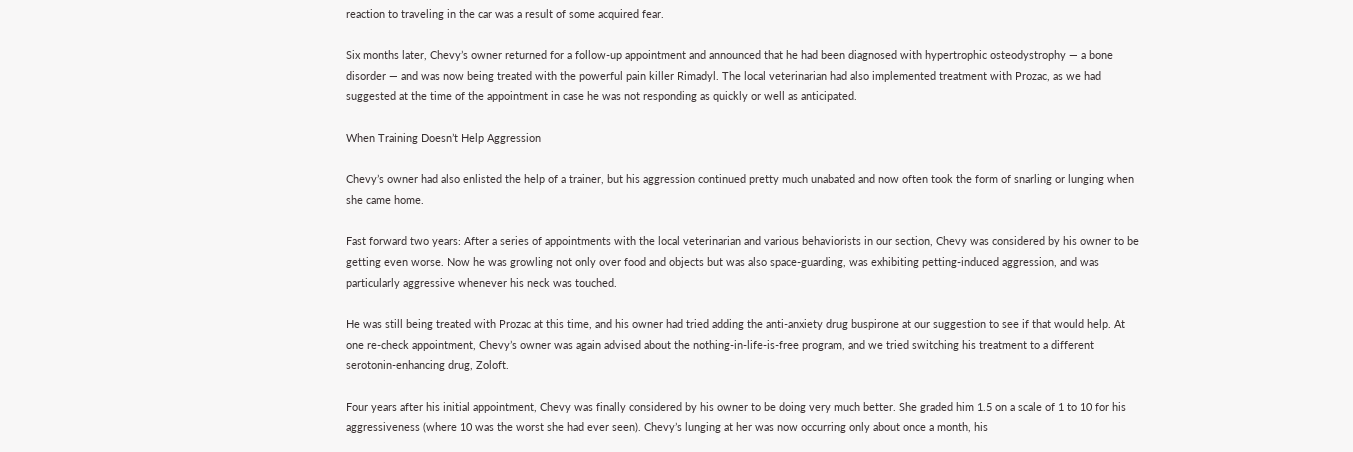reaction to traveling in the car was a result of some acquired fear.

Six months later, Chevy’s owner returned for a follow-up appointment and announced that he had been diagnosed with hypertrophic osteodystrophy — a bone disorder — and was now being treated with the powerful pain killer Rimadyl. The local veterinarian had also implemented treatment with Prozac, as we had suggested at the time of the appointment in case he was not responding as quickly or well as anticipated.

When Training Doesn’t Help Aggression

Chevy’s owner had also enlisted the help of a trainer, but his aggression continued pretty much unabated and now often took the form of snarling or lunging when she came home.

Fast forward two years: After a series of appointments with the local veterinarian and various behaviorists in our section, Chevy was considered by his owner to be getting even worse. Now he was growling not only over food and objects but was also space-guarding, was exhibiting petting-induced aggression, and was particularly aggressive whenever his neck was touched.

He was still being treated with Prozac at this time, and his owner had tried adding the anti-anxiety drug buspirone at our suggestion to see if that would help. At one re-check appointment, Chevy’s owner was again advised about the nothing-in-life-is-free program, and we tried switching his treatment to a different serotonin-enhancing drug, Zoloft.

Four years after his initial appointment, Chevy was finally considered by his owner to be doing very much better. She graded him 1.5 on a scale of 1 to 10 for his aggressiveness (where 10 was the worst she had ever seen). Chevy’s lunging at her was now occurring only about once a month, his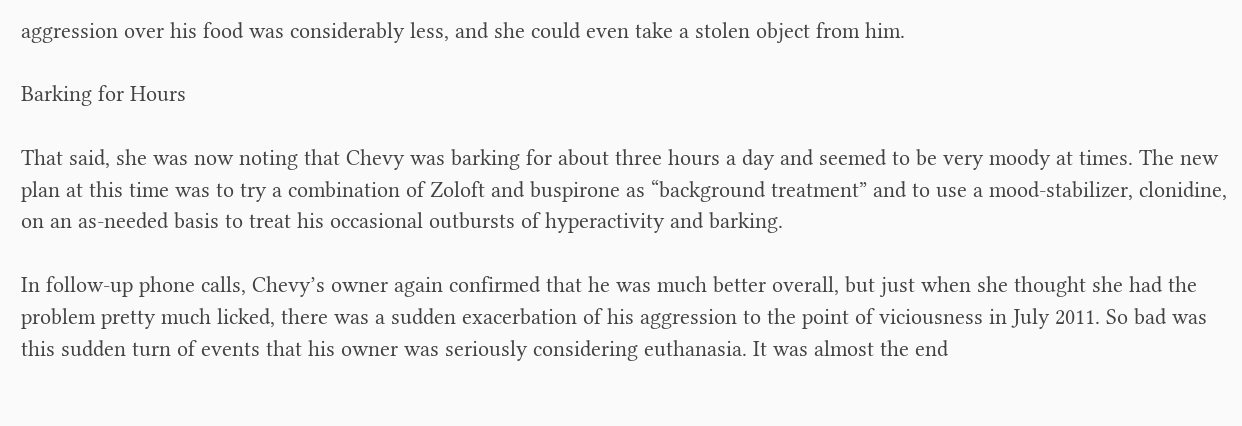aggression over his food was considerably less, and she could even take a stolen object from him.

Barking for Hours

That said, she was now noting that Chevy was barking for about three hours a day and seemed to be very moody at times. The new plan at this time was to try a combination of Zoloft and buspirone as “background treatment” and to use a mood-stabilizer, clonidine, on an as-needed basis to treat his occasional outbursts of hyperactivity and barking.

In follow-up phone calls, Chevy’s owner again confirmed that he was much better overall, but just when she thought she had the problem pretty much licked, there was a sudden exacerbation of his aggression to the point of viciousness in July 2011. So bad was this sudden turn of events that his owner was seriously considering euthanasia. It was almost the end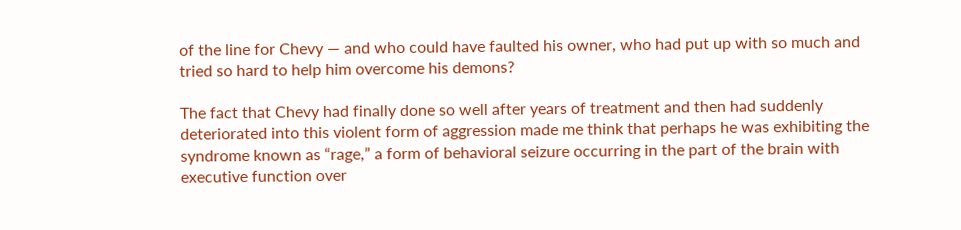of the line for Chevy — and who could have faulted his owner, who had put up with so much and tried so hard to help him overcome his demons?

The fact that Chevy had finally done so well after years of treatment and then had suddenly deteriorated into this violent form of aggression made me think that perhaps he was exhibiting the syndrome known as “rage,” a form of behavioral seizure occurring in the part of the brain with executive function over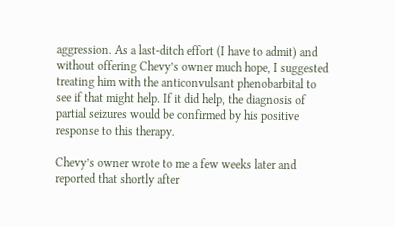aggression. As a last-ditch effort (I have to admit) and without offering Chevy’s owner much hope, I suggested treating him with the anticonvulsant phenobarbital to see if that might help. If it did help, the diagnosis of partial seizures would be confirmed by his positive response to this therapy.

Chevy’s owner wrote to me a few weeks later and reported that shortly after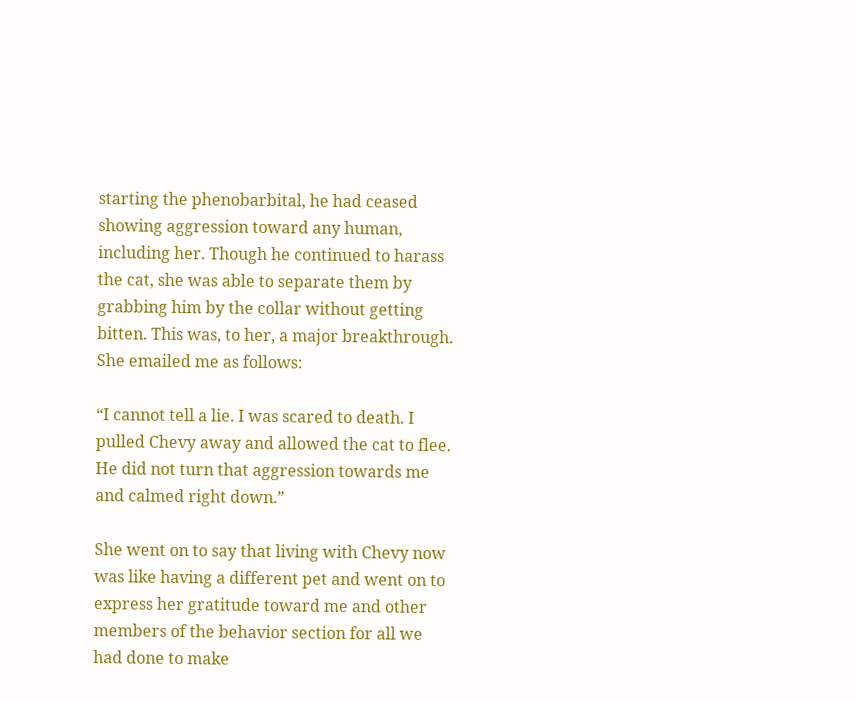starting the phenobarbital, he had ceased showing aggression toward any human, including her. Though he continued to harass the cat, she was able to separate them by grabbing him by the collar without getting bitten. This was, to her, a major breakthrough. She emailed me as follows:

“I cannot tell a lie. I was scared to death. I pulled Chevy away and allowed the cat to flee. He did not turn that aggression towards me and calmed right down.”

She went on to say that living with Chevy now was like having a different pet and went on to express her gratitude toward me and other members of the behavior section for all we had done to make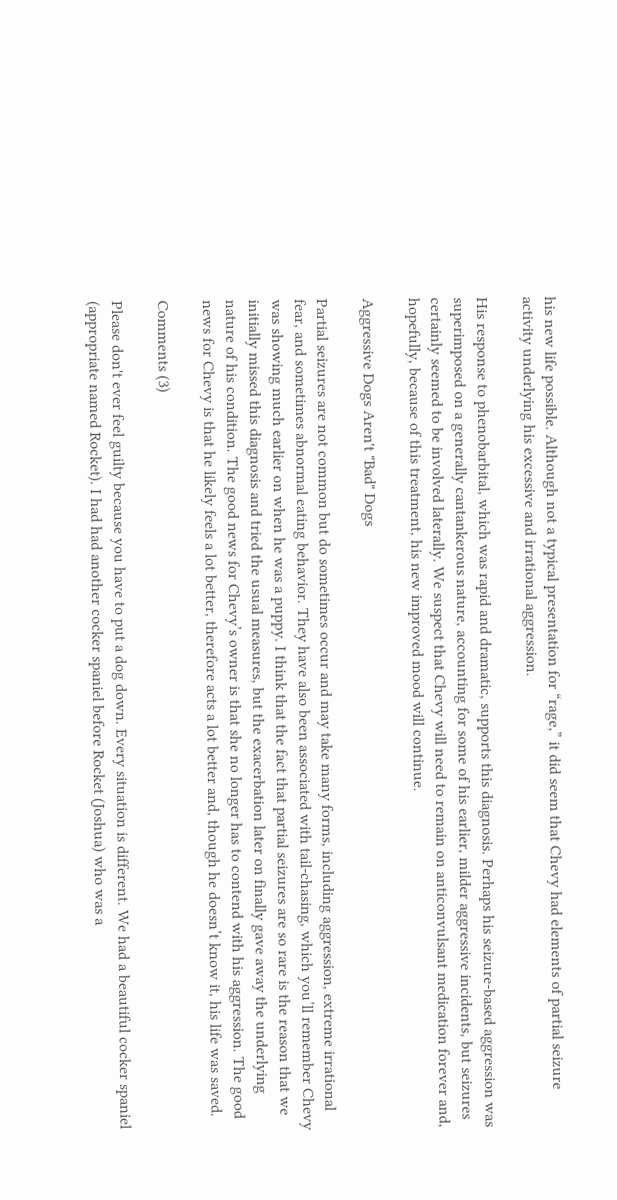his new life possible. Although not a typical presentation for “rage,” it did seem that Chevy had elements of partial seizure activity underlying his excessive and irrational aggression.

His response to phenobarbital, which was rapid and dramatic, supports this diagnosis. Perhaps his seizure-based aggression was superimposed on a generally cantankerous nature, accounting for some of his earlier, milder aggressive incidents, but seizures certainly seemed to be involved laterally. We suspect that Chevy will need to remain on anticonvulsant medication forever and, hopefully, because of this treatment, his new improved mood will continue.

Aggressive Dogs Aren't "Bad" Dogs

Partial seizures are not common but do sometimes occur and may take many forms, including aggression, extreme irrational fear, and sometimes abnormal eating behavior. They have also been associated with tail-chasing, which you’ll remember Chevy was showing much earlier on when he was a puppy. I think that the fact that partial seizures are so rare is the reason that we initially missed this diagnosis and tried the usual measures, but the exacerbation later on finally gave away the underlying nature of his condition. The good news for Chevy’s owner is that she no longer has to contend with his aggression. The good news for Chevy is that he likely feels a lot better, therefore acts a lot better and, though he doesn’t know it, his life was saved.

Comments (3)

Please don't ever feel guilty because you have to put a dog down. Every situation is different. We had a beautiful cocker spaniel (appropriate named Rocket). I had had another cocker spaniel before Rocket (Joshua) who was a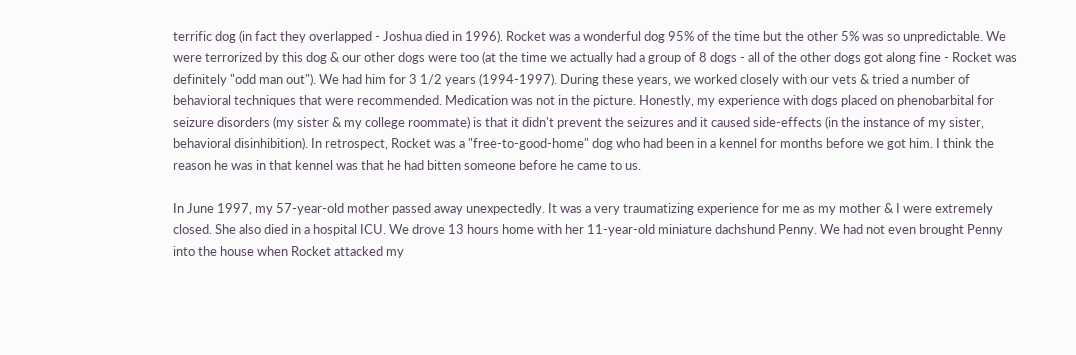terrific dog (in fact they overlapped - Joshua died in 1996). Rocket was a wonderful dog 95% of the time but the other 5% was so unpredictable. We were terrorized by this dog & our other dogs were too (at the time we actually had a group of 8 dogs - all of the other dogs got along fine - Rocket was definitely "odd man out"). We had him for 3 1/2 years (1994-1997). During these years, we worked closely with our vets & tried a number of behavioral techniques that were recommended. Medication was not in the picture. Honestly, my experience with dogs placed on phenobarbital for seizure disorders (my sister & my college roommate) is that it didn't prevent the seizures and it caused side-effects (in the instance of my sister, behavioral disinhibition). In retrospect, Rocket was a "free-to-good-home" dog who had been in a kennel for months before we got him. I think the reason he was in that kennel was that he had bitten someone before he came to us.

In June 1997, my 57-year-old mother passed away unexpectedly. It was a very traumatizing experience for me as my mother & I were extremely closed. She also died in a hospital ICU. We drove 13 hours home with her 11-year-old miniature dachshund Penny. We had not even brought Penny into the house when Rocket attacked my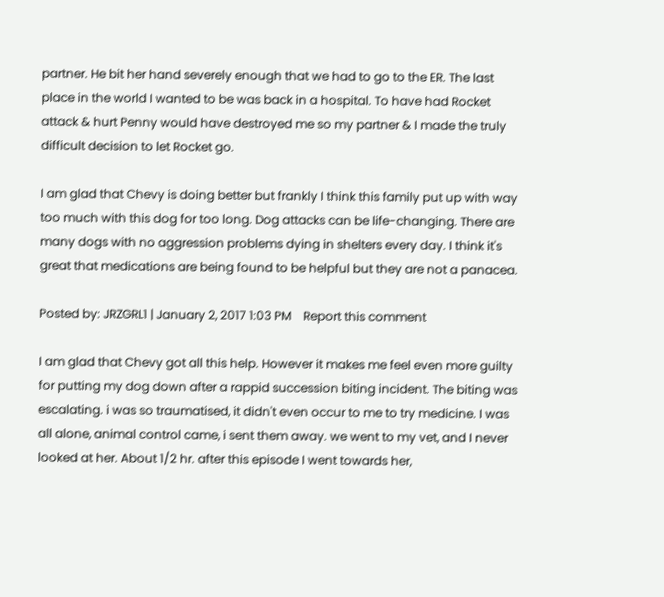partner. He bit her hand severely enough that we had to go to the ER. The last place in the world I wanted to be was back in a hospital. To have had Rocket attack & hurt Penny would have destroyed me so my partner & I made the truly difficult decision to let Rocket go.

I am glad that Chevy is doing better but frankly I think this family put up with way too much with this dog for too long. Dog attacks can be life-changing. There are many dogs with no aggression problems dying in shelters every day. I think it's great that medications are being found to be helpful but they are not a panacea.

Posted by: JRZGRL1 | January 2, 2017 1:03 PM    Report this comment

I am glad that Chevy got all this help. However it makes me feel even more guilty for putting my dog down after a rappid succession biting incident. The biting was escalating. i was so traumatised, it didn't even occur to me to try medicine. I was all alone, animal control came, i sent them away. we went to my vet, and I never looked at her. About 1/2 hr. after this episode I went towards her,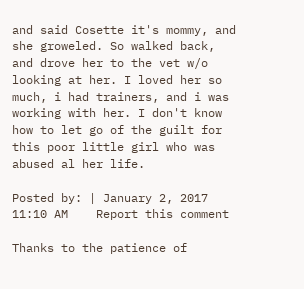and said Cosette it's mommy, and she groweled. So walked back, and drove her to the vet w/o looking at her. I loved her so much, i had trainers, and i was working with her. I don't know how to let go of the guilt for this poor little girl who was abused al her life.

Posted by: | January 2, 2017 11:10 AM    Report this comment

Thanks to the patience of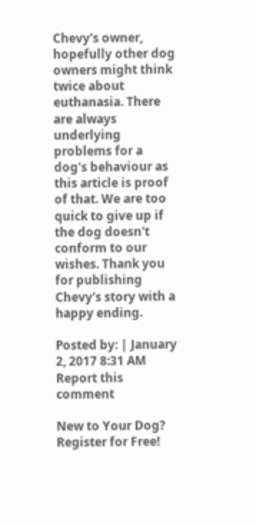Chevy's owner, hopefully other dog owners might think twice about euthanasia. There are always underlying problems for a dog's behaviour as this article is proof of that. We are too quick to give up if the dog doesn't conform to our wishes. Thank you for publishing Chevy's story with a happy ending.

Posted by: | January 2, 2017 8:31 AM    Report this comment

New to Your Dog? Register for Free!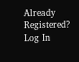Already Registered?
Log In